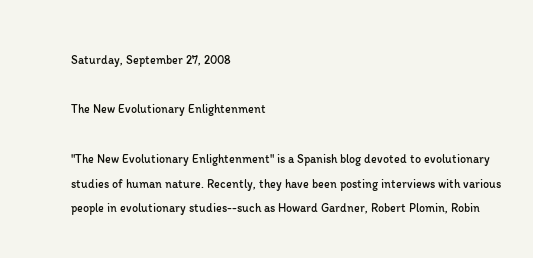Saturday, September 27, 2008

The New Evolutionary Enlightenment

"The New Evolutionary Enlightenment" is a Spanish blog devoted to evolutionary studies of human nature. Recently, they have been posting interviews with various people in evolutionary studies--such as Howard Gardner, Robert Plomin, Robin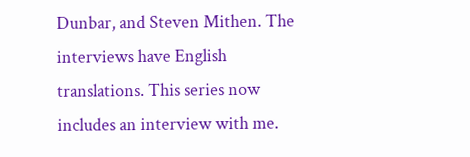Dunbar, and Steven Mithen. The interviews have English translations. This series now includes an interview with me.